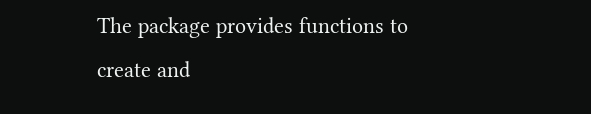The package provides functions to create and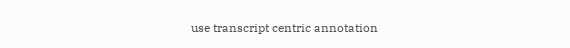use transcript centric annotation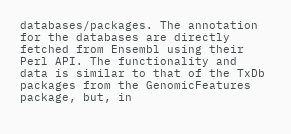databases/packages. The annotation for the databases are directly fetched from Ensembl using their Perl API. The functionality and data is similar to that of the TxDb packages from the GenomicFeatures package, but, in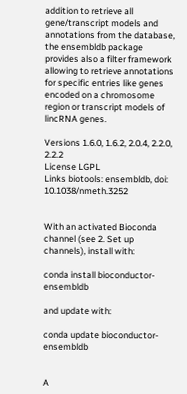addition to retrieve all gene/transcript models and annotations from the database, the ensembldb package provides also a filter framework allowing to retrieve annotations for specific entries like genes encoded on a chromosome region or transcript models of lincRNA genes.

Versions 1.6.0, 1.6.2, 2.0.4, 2.2.0, 2.2.2
License LGPL
Links biotools: ensembldb, doi: 10.1038/nmeth.3252


With an activated Bioconda channel (see 2. Set up channels), install with:

conda install bioconductor-ensembldb

and update with:

conda update bioconductor-ensembldb


A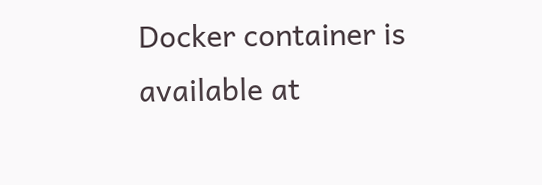Docker container is available at